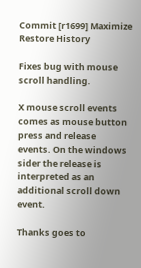Commit [r1699] Maximize Restore History

Fixes bug with mouse scroll handling.

X mouse scroll events comes as mouse button press and release
events. On the windows sider the release is interpreted as an
additional scroll down event.

Thanks goes to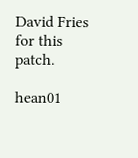David Fries for this patch.

hean01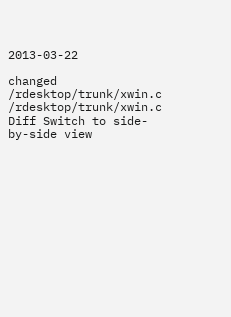2013-03-22

changed /rdesktop/trunk/xwin.c
/rdesktop/trunk/xwin.c Diff Switch to side-by-side view